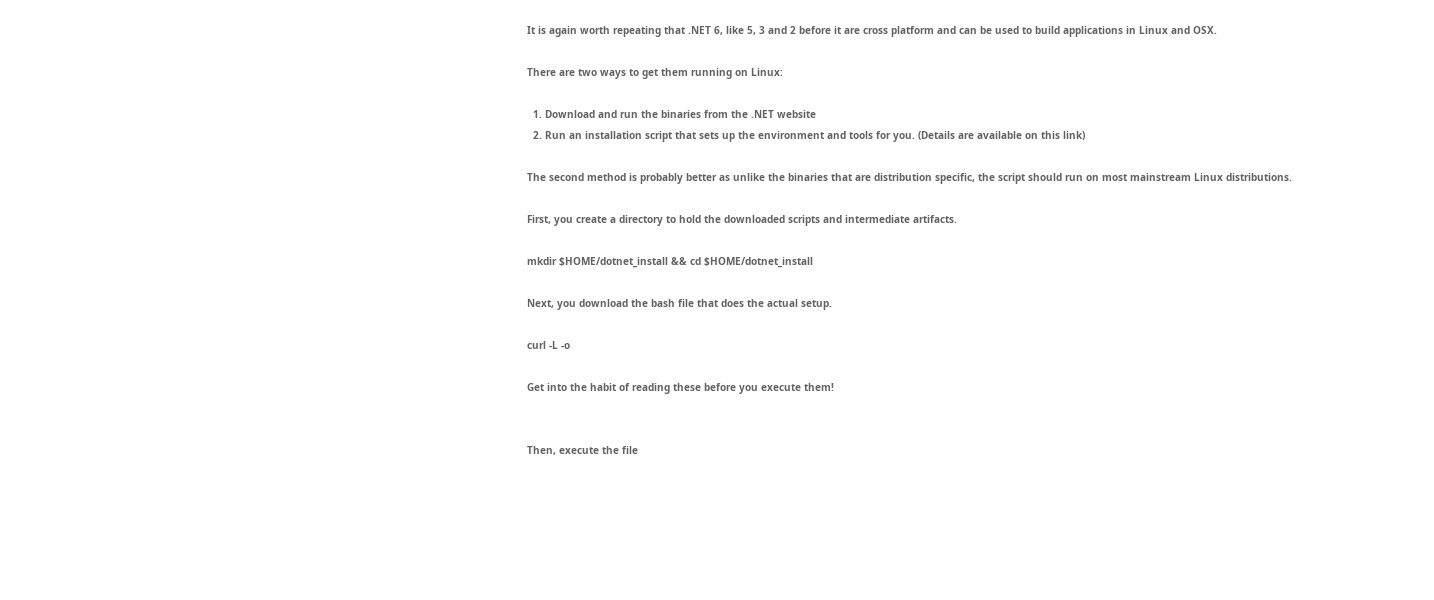It is again worth repeating that .NET 6, like 5, 3 and 2 before it are cross platform and can be used to build applications in Linux and OSX.

There are two ways to get them running on Linux:

  1. Download and run the binaries from the .NET website
  2. Run an installation script that sets up the environment and tools for you. (Details are available on this link)

The second method is probably better as unlike the binaries that are distribution specific, the script should run on most mainstream Linux distributions.

First, you create a directory to hold the downloaded scripts and intermediate artifacts.

mkdir $HOME/dotnet_install && cd $HOME/dotnet_install

Next, you download the bash file that does the actual setup.

curl -L -o

Get into the habit of reading these before you execute them!


Then, execute the file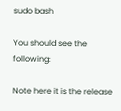sudo bash

You should see the following:

Note here it is the release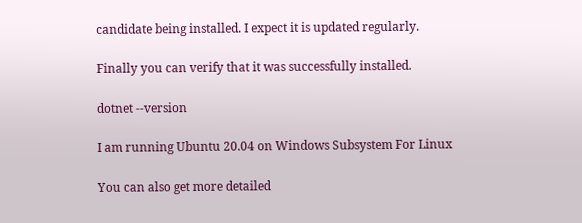candidate being installed. I expect it is updated regularly.

Finally you can verify that it was successfully installed.

dotnet --version

I am running Ubuntu 20.04 on Windows Subsystem For Linux

You can also get more detailed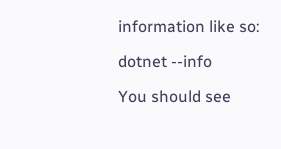information like so:

dotnet --info

You should see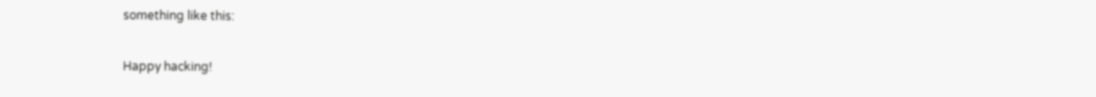something like this:

Happy hacking!